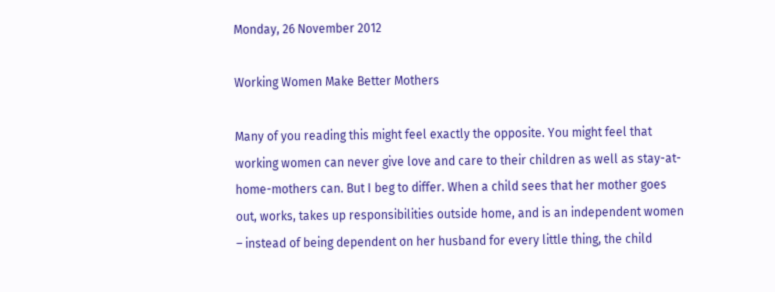Monday, 26 November 2012

Working Women Make Better Mothers

Many of you reading this might feel exactly the opposite. You might feel that working women can never give love and care to their children as well as stay-at-home-mothers can. But I beg to differ. When a child sees that her mother goes out, works, takes up responsibilities outside home, and is an independent women – instead of being dependent on her husband for every little thing, the child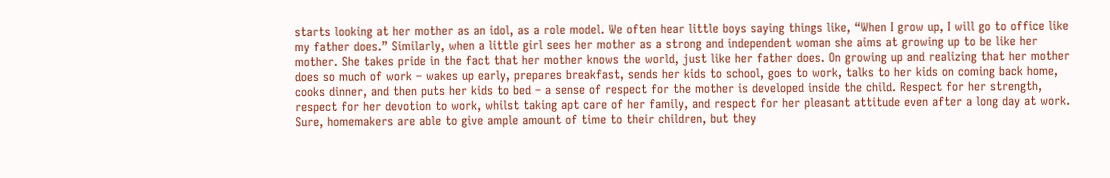starts looking at her mother as an idol, as a role model. We often hear little boys saying things like, “When I grow up, I will go to office like my father does.” Similarly, when a little girl sees her mother as a strong and independent woman she aims at growing up to be like her mother. She takes pride in the fact that her mother knows the world, just like her father does. On growing up and realizing that her mother does so much of work – wakes up early, prepares breakfast, sends her kids to school, goes to work, talks to her kids on coming back home, cooks dinner, and then puts her kids to bed – a sense of respect for the mother is developed inside the child. Respect for her strength, respect for her devotion to work, whilst taking apt care of her family, and respect for her pleasant attitude even after a long day at work. Sure, homemakers are able to give ample amount of time to their children, but they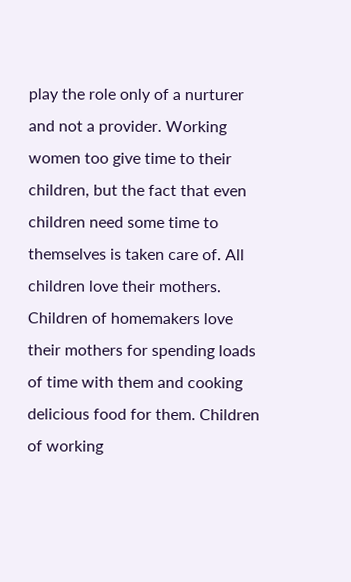play the role only of a nurturer and not a provider. Working women too give time to their children, but the fact that even children need some time to themselves is taken care of. All children love their mothers. Children of homemakers love their mothers for spending loads of time with them and cooking delicious food for them. Children of working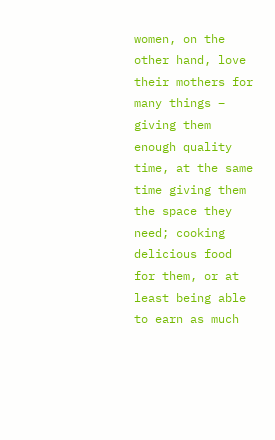women, on the other hand, love their mothers for many things – giving them enough quality time, at the same time giving them the space they need; cooking delicious food for them, or at least being able to earn as much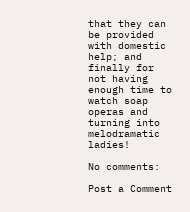that they can be provided with domestic help; and finally for not having enough time to watch soap operas and turning into melodramatic ladies!

No comments:

Post a Comment